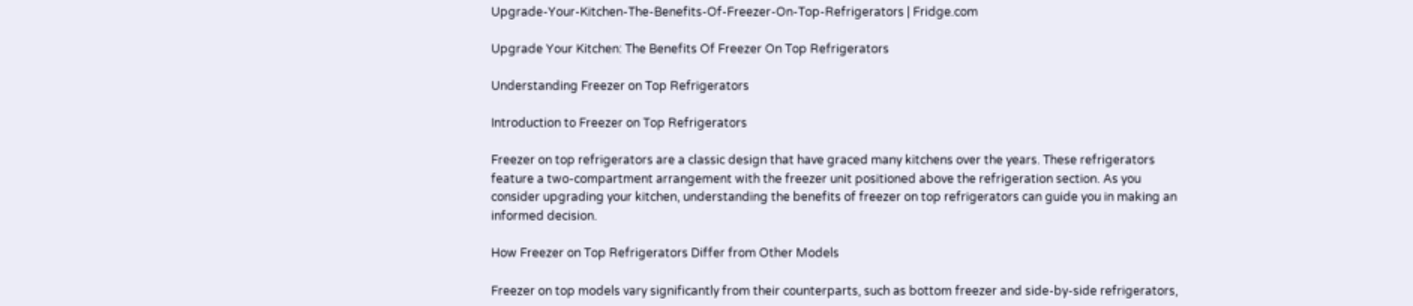Upgrade-Your-Kitchen-The-Benefits-Of-Freezer-On-Top-Refrigerators | Fridge.com

Upgrade Your Kitchen: The Benefits Of Freezer On Top Refrigerators

Understanding Freezer on Top Refrigerators

Introduction to Freezer on Top Refrigerators

Freezer on top refrigerators are a classic design that have graced many kitchens over the years. These refrigerators feature a two-compartment arrangement with the freezer unit positioned above the refrigeration section. As you consider upgrading your kitchen, understanding the benefits of freezer on top refrigerators can guide you in making an informed decision.

How Freezer on Top Refrigerators Differ from Other Models

Freezer on top models vary significantly from their counterparts, such as bottom freezer and side-by-side refrigerators,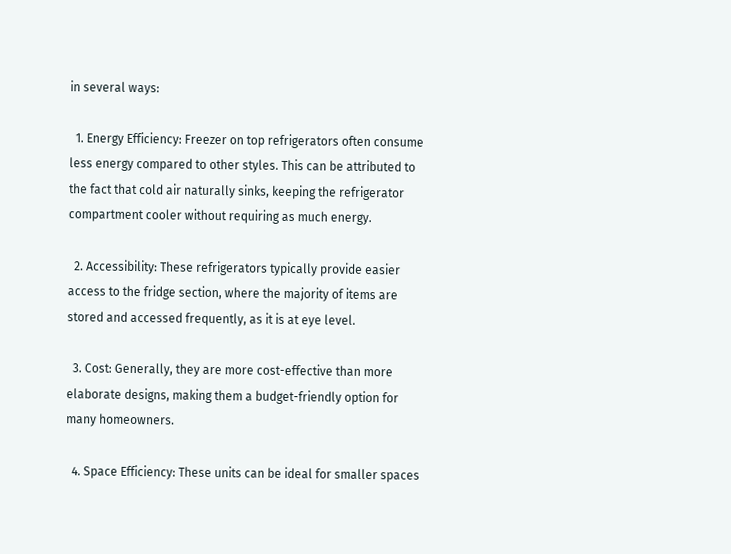in several ways:

  1. Energy Efficiency: Freezer on top refrigerators often consume less energy compared to other styles. This can be attributed to the fact that cold air naturally sinks, keeping the refrigerator compartment cooler without requiring as much energy.

  2. Accessibility: These refrigerators typically provide easier access to the fridge section, where the majority of items are stored and accessed frequently, as it is at eye level.

  3. Cost: Generally, they are more cost-effective than more elaborate designs, making them a budget-friendly option for many homeowners.

  4. Space Efficiency: These units can be ideal for smaller spaces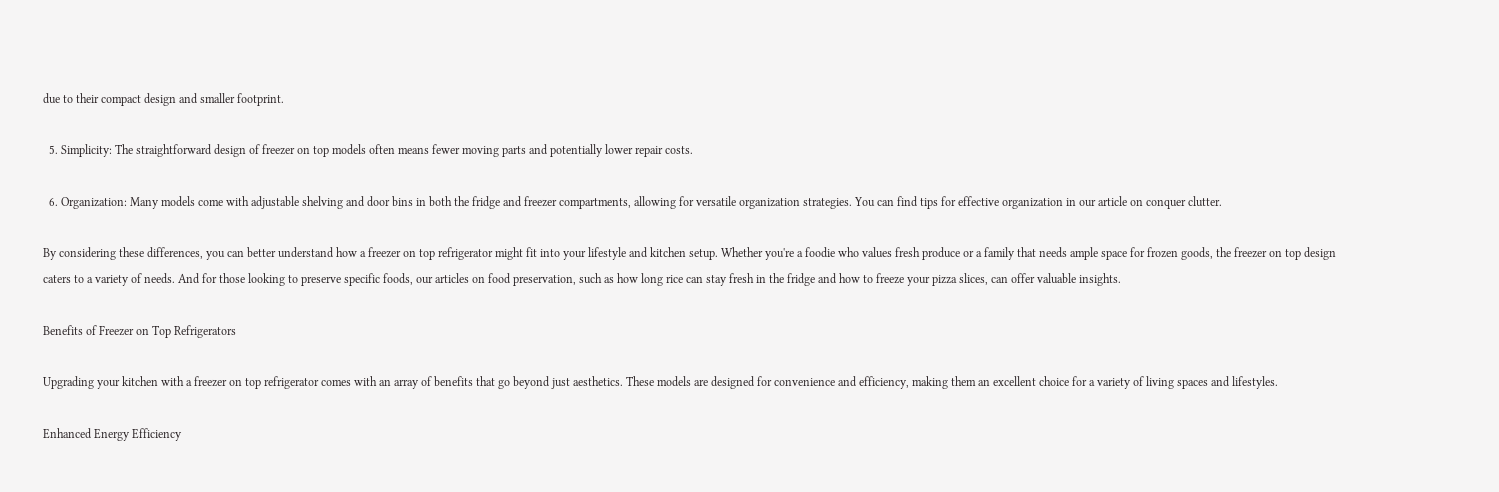due to their compact design and smaller footprint.

  5. Simplicity: The straightforward design of freezer on top models often means fewer moving parts and potentially lower repair costs.

  6. Organization: Many models come with adjustable shelving and door bins in both the fridge and freezer compartments, allowing for versatile organization strategies. You can find tips for effective organization in our article on conquer clutter.

By considering these differences, you can better understand how a freezer on top refrigerator might fit into your lifestyle and kitchen setup. Whether you're a foodie who values fresh produce or a family that needs ample space for frozen goods, the freezer on top design caters to a variety of needs. And for those looking to preserve specific foods, our articles on food preservation, such as how long rice can stay fresh in the fridge and how to freeze your pizza slices, can offer valuable insights.

Benefits of Freezer on Top Refrigerators

Upgrading your kitchen with a freezer on top refrigerator comes with an array of benefits that go beyond just aesthetics. These models are designed for convenience and efficiency, making them an excellent choice for a variety of living spaces and lifestyles.

Enhanced Energy Efficiency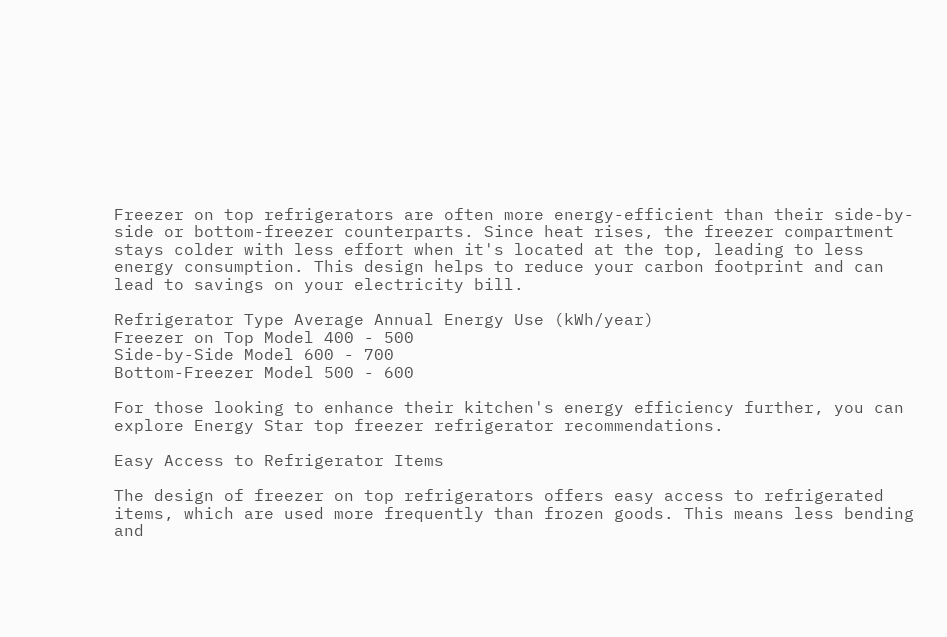Freezer on top refrigerators are often more energy-efficient than their side-by-side or bottom-freezer counterparts. Since heat rises, the freezer compartment stays colder with less effort when it's located at the top, leading to less energy consumption. This design helps to reduce your carbon footprint and can lead to savings on your electricity bill.

Refrigerator Type Average Annual Energy Use (kWh/year)
Freezer on Top Model 400 - 500
Side-by-Side Model 600 - 700
Bottom-Freezer Model 500 - 600

For those looking to enhance their kitchen's energy efficiency further, you can explore Energy Star top freezer refrigerator recommendations.

Easy Access to Refrigerator Items

The design of freezer on top refrigerators offers easy access to refrigerated items, which are used more frequently than frozen goods. This means less bending and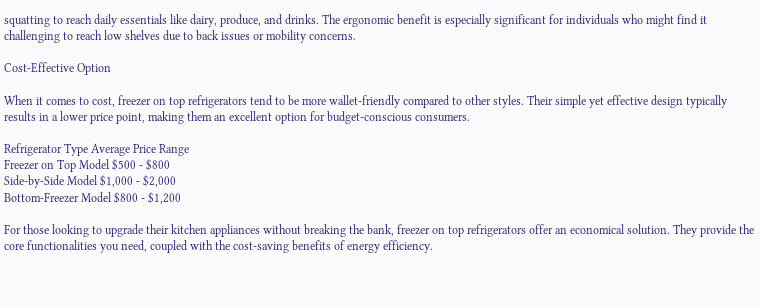squatting to reach daily essentials like dairy, produce, and drinks. The ergonomic benefit is especially significant for individuals who might find it challenging to reach low shelves due to back issues or mobility concerns.

Cost-Effective Option

When it comes to cost, freezer on top refrigerators tend to be more wallet-friendly compared to other styles. Their simple yet effective design typically results in a lower price point, making them an excellent option for budget-conscious consumers.

Refrigerator Type Average Price Range
Freezer on Top Model $500 - $800
Side-by-Side Model $1,000 - $2,000
Bottom-Freezer Model $800 - $1,200

For those looking to upgrade their kitchen appliances without breaking the bank, freezer on top refrigerators offer an economical solution. They provide the core functionalities you need, coupled with the cost-saving benefits of energy efficiency.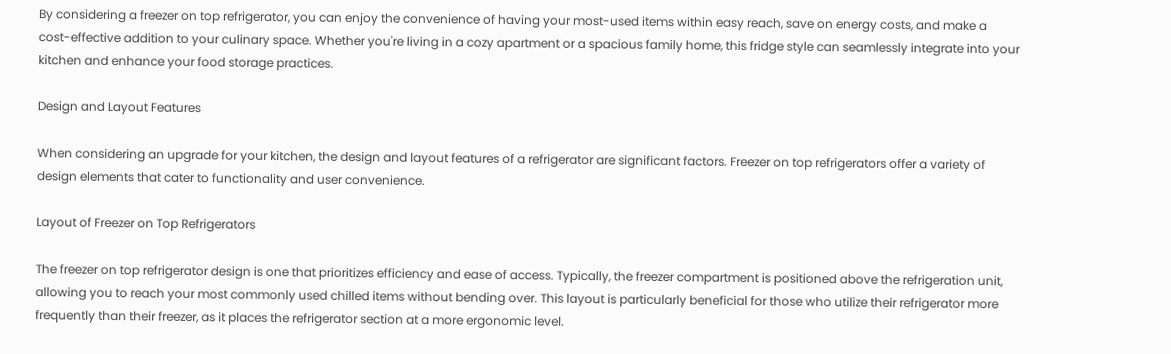By considering a freezer on top refrigerator, you can enjoy the convenience of having your most-used items within easy reach, save on energy costs, and make a cost-effective addition to your culinary space. Whether you're living in a cozy apartment or a spacious family home, this fridge style can seamlessly integrate into your kitchen and enhance your food storage practices.

Design and Layout Features

When considering an upgrade for your kitchen, the design and layout features of a refrigerator are significant factors. Freezer on top refrigerators offer a variety of design elements that cater to functionality and user convenience.

Layout of Freezer on Top Refrigerators

The freezer on top refrigerator design is one that prioritizes efficiency and ease of access. Typically, the freezer compartment is positioned above the refrigeration unit, allowing you to reach your most commonly used chilled items without bending over. This layout is particularly beneficial for those who utilize their refrigerator more frequently than their freezer, as it places the refrigerator section at a more ergonomic level.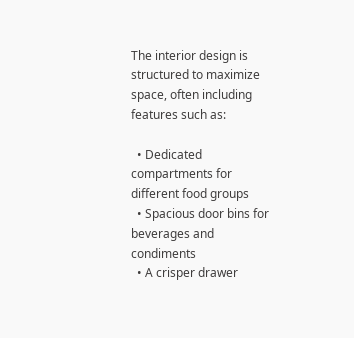The interior design is structured to maximize space, often including features such as:

  • Dedicated compartments for different food groups
  • Spacious door bins for beverages and condiments
  • A crisper drawer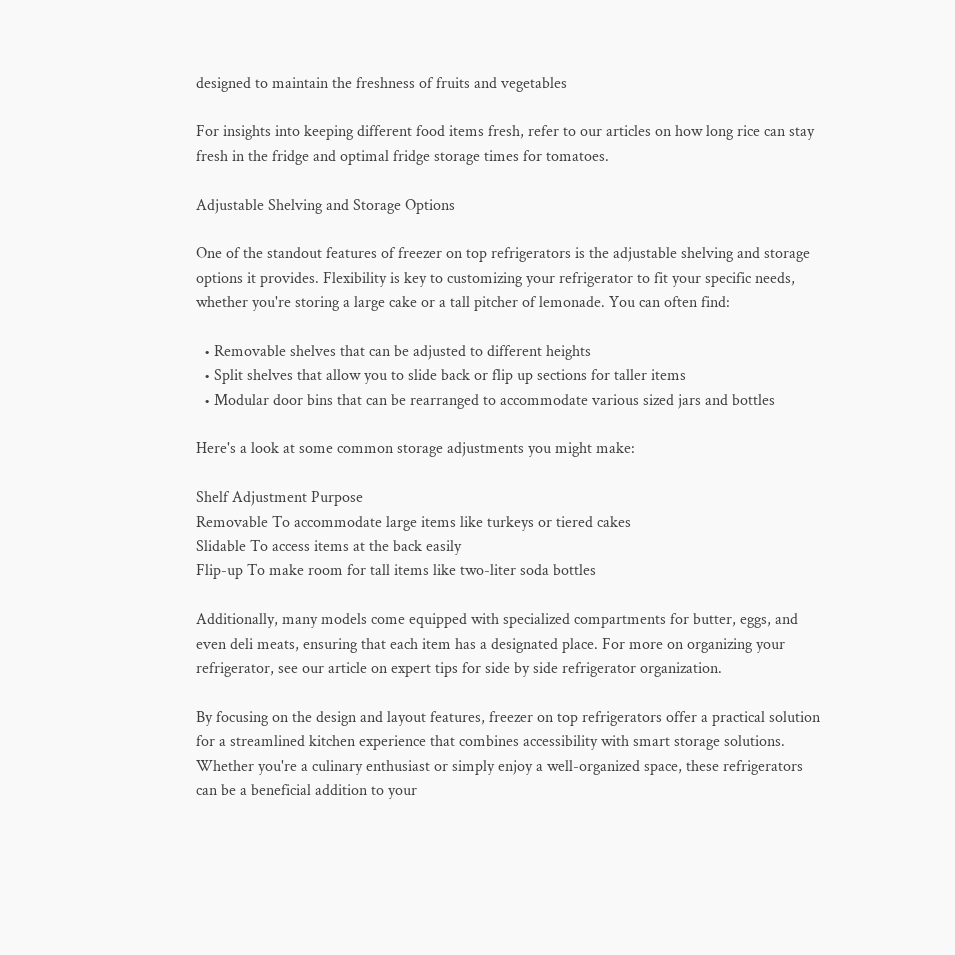designed to maintain the freshness of fruits and vegetables

For insights into keeping different food items fresh, refer to our articles on how long rice can stay fresh in the fridge and optimal fridge storage times for tomatoes.

Adjustable Shelving and Storage Options

One of the standout features of freezer on top refrigerators is the adjustable shelving and storage options it provides. Flexibility is key to customizing your refrigerator to fit your specific needs, whether you're storing a large cake or a tall pitcher of lemonade. You can often find:

  • Removable shelves that can be adjusted to different heights
  • Split shelves that allow you to slide back or flip up sections for taller items
  • Modular door bins that can be rearranged to accommodate various sized jars and bottles

Here's a look at some common storage adjustments you might make:

Shelf Adjustment Purpose
Removable To accommodate large items like turkeys or tiered cakes
Slidable To access items at the back easily
Flip-up To make room for tall items like two-liter soda bottles

Additionally, many models come equipped with specialized compartments for butter, eggs, and even deli meats, ensuring that each item has a designated place. For more on organizing your refrigerator, see our article on expert tips for side by side refrigerator organization.

By focusing on the design and layout features, freezer on top refrigerators offer a practical solution for a streamlined kitchen experience that combines accessibility with smart storage solutions. Whether you're a culinary enthusiast or simply enjoy a well-organized space, these refrigerators can be a beneficial addition to your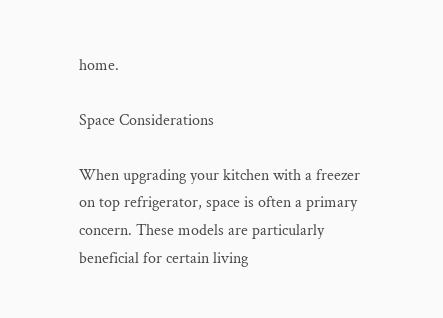home.

Space Considerations

When upgrading your kitchen with a freezer on top refrigerator, space is often a primary concern. These models are particularly beneficial for certain living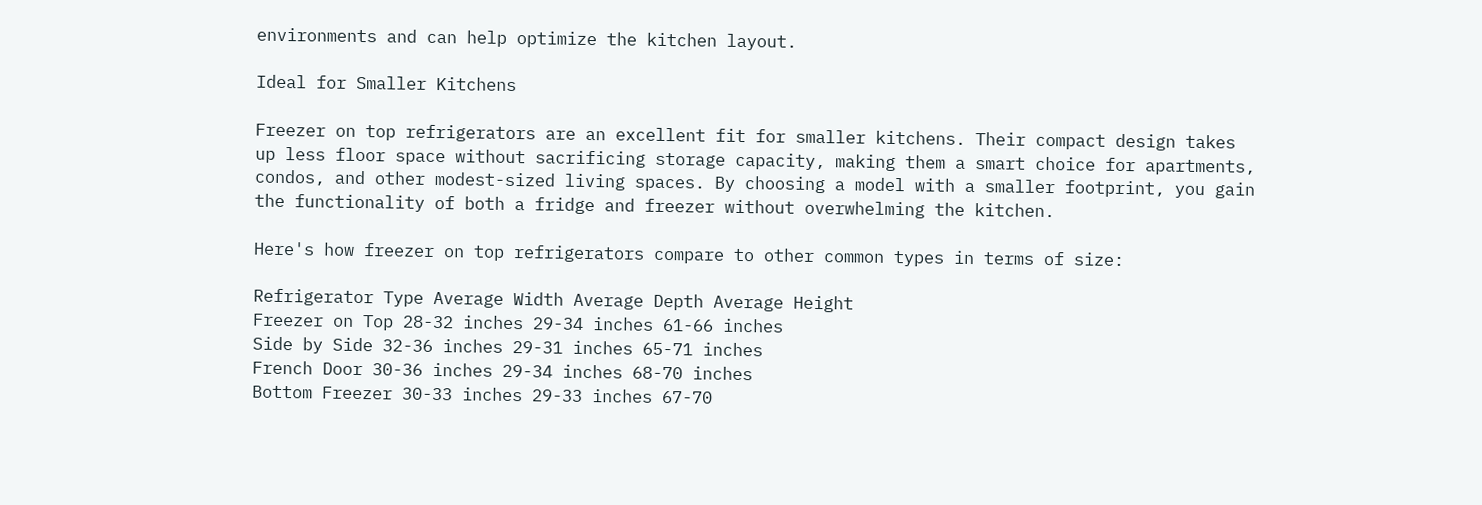environments and can help optimize the kitchen layout.

Ideal for Smaller Kitchens

Freezer on top refrigerators are an excellent fit for smaller kitchens. Their compact design takes up less floor space without sacrificing storage capacity, making them a smart choice for apartments, condos, and other modest-sized living spaces. By choosing a model with a smaller footprint, you gain the functionality of both a fridge and freezer without overwhelming the kitchen.

Here's how freezer on top refrigerators compare to other common types in terms of size:

Refrigerator Type Average Width Average Depth Average Height
Freezer on Top 28-32 inches 29-34 inches 61-66 inches
Side by Side 32-36 inches 29-31 inches 65-71 inches
French Door 30-36 inches 29-34 inches 68-70 inches
Bottom Freezer 30-33 inches 29-33 inches 67-70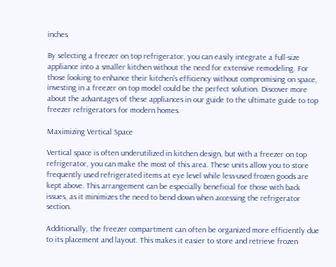inches

By selecting a freezer on top refrigerator, you can easily integrate a full-size appliance into a smaller kitchen without the need for extensive remodeling. For those looking to enhance their kitchen's efficiency without compromising on space, investing in a freezer on top model could be the perfect solution. Discover more about the advantages of these appliances in our guide to the ultimate guide to top freezer refrigerators for modern homes.

Maximizing Vertical Space

Vertical space is often underutilized in kitchen design, but with a freezer on top refrigerator, you can make the most of this area. These units allow you to store frequently used refrigerated items at eye level while less-used frozen goods are kept above. This arrangement can be especially beneficial for those with back issues, as it minimizes the need to bend down when accessing the refrigerator section.

Additionally, the freezer compartment can often be organized more efficiently due to its placement and layout. This makes it easier to store and retrieve frozen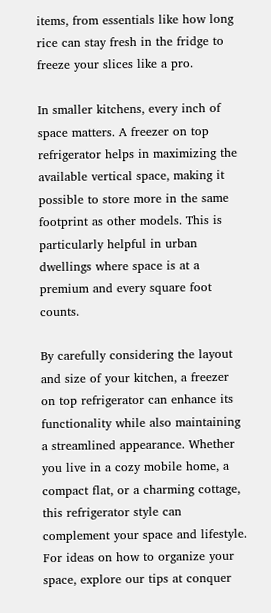items, from essentials like how long rice can stay fresh in the fridge to freeze your slices like a pro.

In smaller kitchens, every inch of space matters. A freezer on top refrigerator helps in maximizing the available vertical space, making it possible to store more in the same footprint as other models. This is particularly helpful in urban dwellings where space is at a premium and every square foot counts.

By carefully considering the layout and size of your kitchen, a freezer on top refrigerator can enhance its functionality while also maintaining a streamlined appearance. Whether you live in a cozy mobile home, a compact flat, or a charming cottage, this refrigerator style can complement your space and lifestyle. For ideas on how to organize your space, explore our tips at conquer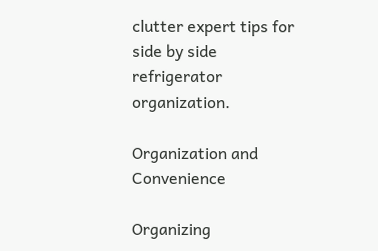clutter expert tips for side by side refrigerator organization.

Organization and Convenience

Organizing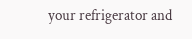your refrigerator and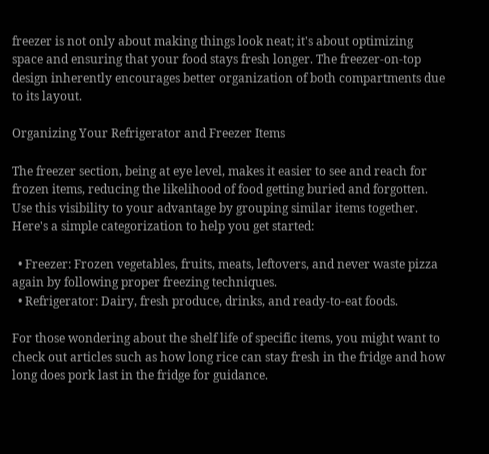freezer is not only about making things look neat; it's about optimizing space and ensuring that your food stays fresh longer. The freezer-on-top design inherently encourages better organization of both compartments due to its layout.

Organizing Your Refrigerator and Freezer Items

The freezer section, being at eye level, makes it easier to see and reach for frozen items, reducing the likelihood of food getting buried and forgotten. Use this visibility to your advantage by grouping similar items together. Here's a simple categorization to help you get started:

  • Freezer: Frozen vegetables, fruits, meats, leftovers, and never waste pizza again by following proper freezing techniques.
  • Refrigerator: Dairy, fresh produce, drinks, and ready-to-eat foods.

For those wondering about the shelf life of specific items, you might want to check out articles such as how long rice can stay fresh in the fridge and how long does pork last in the fridge for guidance.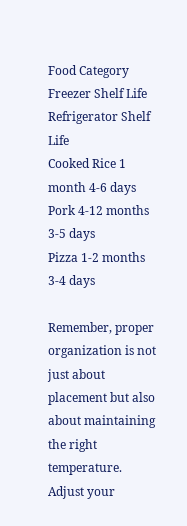Food Category Freezer Shelf Life Refrigerator Shelf Life
Cooked Rice 1 month 4-6 days
Pork 4-12 months 3-5 days
Pizza 1-2 months 3-4 days

Remember, proper organization is not just about placement but also about maintaining the right temperature. Adjust your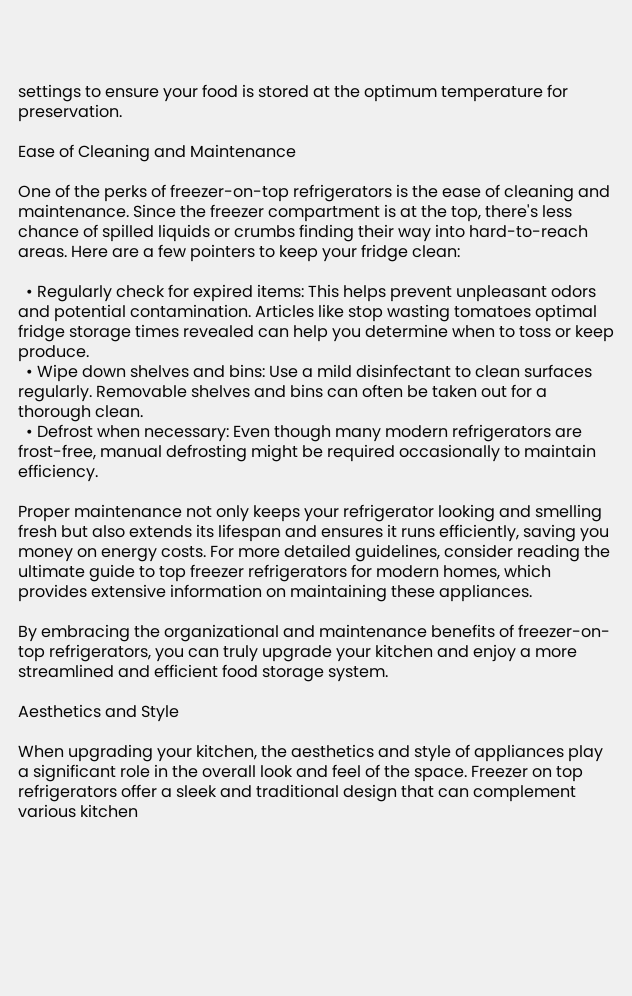settings to ensure your food is stored at the optimum temperature for preservation.

Ease of Cleaning and Maintenance

One of the perks of freezer-on-top refrigerators is the ease of cleaning and maintenance. Since the freezer compartment is at the top, there's less chance of spilled liquids or crumbs finding their way into hard-to-reach areas. Here are a few pointers to keep your fridge clean:

  • Regularly check for expired items: This helps prevent unpleasant odors and potential contamination. Articles like stop wasting tomatoes optimal fridge storage times revealed can help you determine when to toss or keep produce.
  • Wipe down shelves and bins: Use a mild disinfectant to clean surfaces regularly. Removable shelves and bins can often be taken out for a thorough clean.
  • Defrost when necessary: Even though many modern refrigerators are frost-free, manual defrosting might be required occasionally to maintain efficiency.

Proper maintenance not only keeps your refrigerator looking and smelling fresh but also extends its lifespan and ensures it runs efficiently, saving you money on energy costs. For more detailed guidelines, consider reading the ultimate guide to top freezer refrigerators for modern homes, which provides extensive information on maintaining these appliances.

By embracing the organizational and maintenance benefits of freezer-on-top refrigerators, you can truly upgrade your kitchen and enjoy a more streamlined and efficient food storage system.

Aesthetics and Style

When upgrading your kitchen, the aesthetics and style of appliances play a significant role in the overall look and feel of the space. Freezer on top refrigerators offer a sleek and traditional design that can complement various kitchen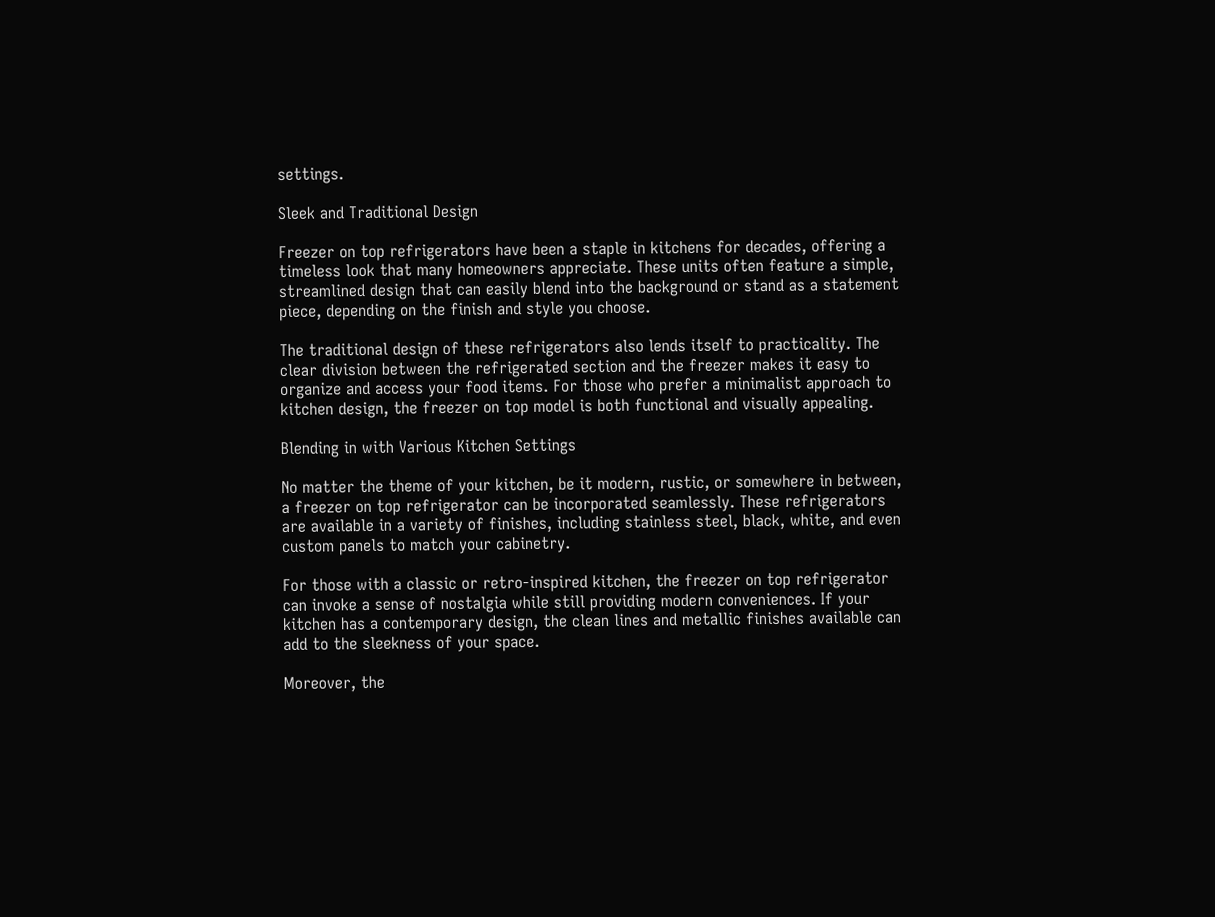settings.

Sleek and Traditional Design

Freezer on top refrigerators have been a staple in kitchens for decades, offering a timeless look that many homeowners appreciate. These units often feature a simple, streamlined design that can easily blend into the background or stand as a statement piece, depending on the finish and style you choose.

The traditional design of these refrigerators also lends itself to practicality. The clear division between the refrigerated section and the freezer makes it easy to organize and access your food items. For those who prefer a minimalist approach to kitchen design, the freezer on top model is both functional and visually appealing.

Blending in with Various Kitchen Settings

No matter the theme of your kitchen, be it modern, rustic, or somewhere in between, a freezer on top refrigerator can be incorporated seamlessly. These refrigerators are available in a variety of finishes, including stainless steel, black, white, and even custom panels to match your cabinetry.

For those with a classic or retro-inspired kitchen, the freezer on top refrigerator can invoke a sense of nostalgia while still providing modern conveniences. If your kitchen has a contemporary design, the clean lines and metallic finishes available can add to the sleekness of your space.

Moreover, the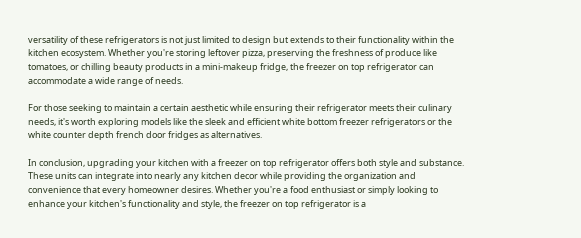versatility of these refrigerators is not just limited to design but extends to their functionality within the kitchen ecosystem. Whether you're storing leftover pizza, preserving the freshness of produce like tomatoes, or chilling beauty products in a mini-makeup fridge, the freezer on top refrigerator can accommodate a wide range of needs.

For those seeking to maintain a certain aesthetic while ensuring their refrigerator meets their culinary needs, it's worth exploring models like the sleek and efficient white bottom freezer refrigerators or the white counter depth french door fridges as alternatives.

In conclusion, upgrading your kitchen with a freezer on top refrigerator offers both style and substance. These units can integrate into nearly any kitchen decor while providing the organization and convenience that every homeowner desires. Whether you're a food enthusiast or simply looking to enhance your kitchen's functionality and style, the freezer on top refrigerator is a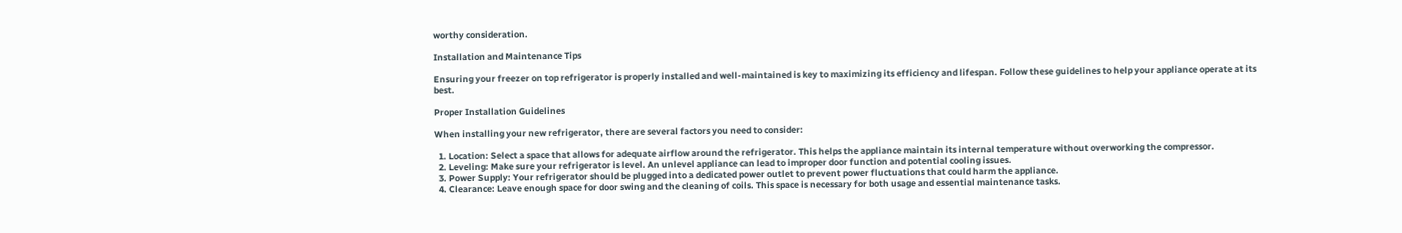worthy consideration.

Installation and Maintenance Tips

Ensuring your freezer on top refrigerator is properly installed and well-maintained is key to maximizing its efficiency and lifespan. Follow these guidelines to help your appliance operate at its best.

Proper Installation Guidelines

When installing your new refrigerator, there are several factors you need to consider:

  1. Location: Select a space that allows for adequate airflow around the refrigerator. This helps the appliance maintain its internal temperature without overworking the compressor.
  2. Leveling: Make sure your refrigerator is level. An unlevel appliance can lead to improper door function and potential cooling issues.
  3. Power Supply: Your refrigerator should be plugged into a dedicated power outlet to prevent power fluctuations that could harm the appliance.
  4. Clearance: Leave enough space for door swing and the cleaning of coils. This space is necessary for both usage and essential maintenance tasks.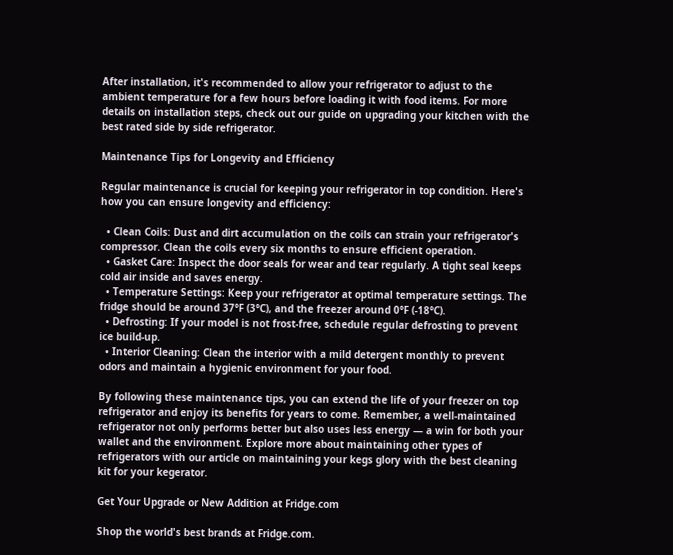After installation, it's recommended to allow your refrigerator to adjust to the ambient temperature for a few hours before loading it with food items. For more details on installation steps, check out our guide on upgrading your kitchen with the best rated side by side refrigerator.

Maintenance Tips for Longevity and Efficiency

Regular maintenance is crucial for keeping your refrigerator in top condition. Here's how you can ensure longevity and efficiency:

  • Clean Coils: Dust and dirt accumulation on the coils can strain your refrigerator's compressor. Clean the coils every six months to ensure efficient operation.
  • Gasket Care: Inspect the door seals for wear and tear regularly. A tight seal keeps cold air inside and saves energy.
  • Temperature Settings: Keep your refrigerator at optimal temperature settings. The fridge should be around 37°F (3°C), and the freezer around 0°F (-18°C).
  • Defrosting: If your model is not frost-free, schedule regular defrosting to prevent ice build-up.
  • Interior Cleaning: Clean the interior with a mild detergent monthly to prevent odors and maintain a hygienic environment for your food.

By following these maintenance tips, you can extend the life of your freezer on top refrigerator and enjoy its benefits for years to come. Remember, a well-maintained refrigerator not only performs better but also uses less energy — a win for both your wallet and the environment. Explore more about maintaining other types of refrigerators with our article on maintaining your kegs glory with the best cleaning kit for your kegerator.

Get Your Upgrade or New Addition at Fridge.com

Shop the world's best brands at Fridge.com.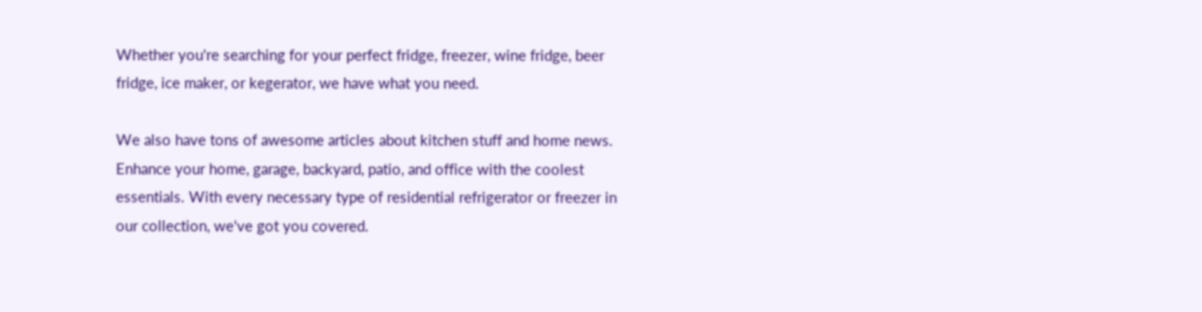Whether you're searching for your perfect fridge, freezer, wine fridge, beer fridge, ice maker, or kegerator, we have what you need.

We also have tons of awesome articles about kitchen stuff and home news. Enhance your home, garage, backyard, patio, and office with the coolest essentials. With every necessary type of residential refrigerator or freezer in our collection, we've got you covered.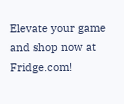Elevate your game and shop now at Fridge.com!